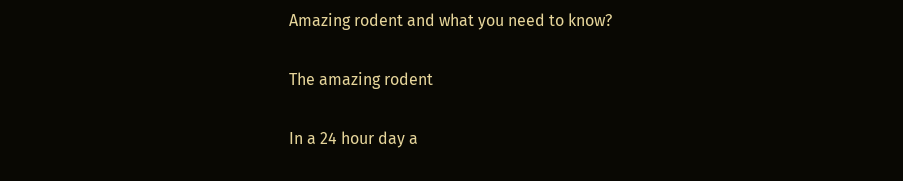Amazing rodent and what you need to know?

The amazing rodent

In a 24 hour day a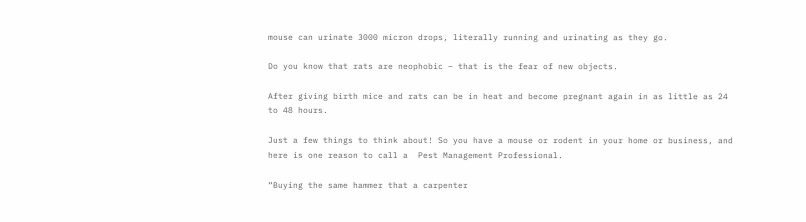mouse can urinate 3000 micron drops, literally running and urinating as they go.

Do you know that rats are neophobic – that is the fear of new objects.

After giving birth mice and rats can be in heat and become pregnant again in as little as 24 to 48 hours.

Just a few things to think about! So you have a mouse or rodent in your home or business, and here is one reason to call a  Pest Management Professional.

“Buying the same hammer that a carpenter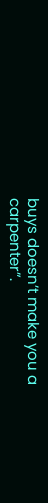buys doesn’t make you a carpenter”.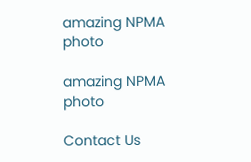amazing NPMA photo

amazing NPMA photo

Contact Us